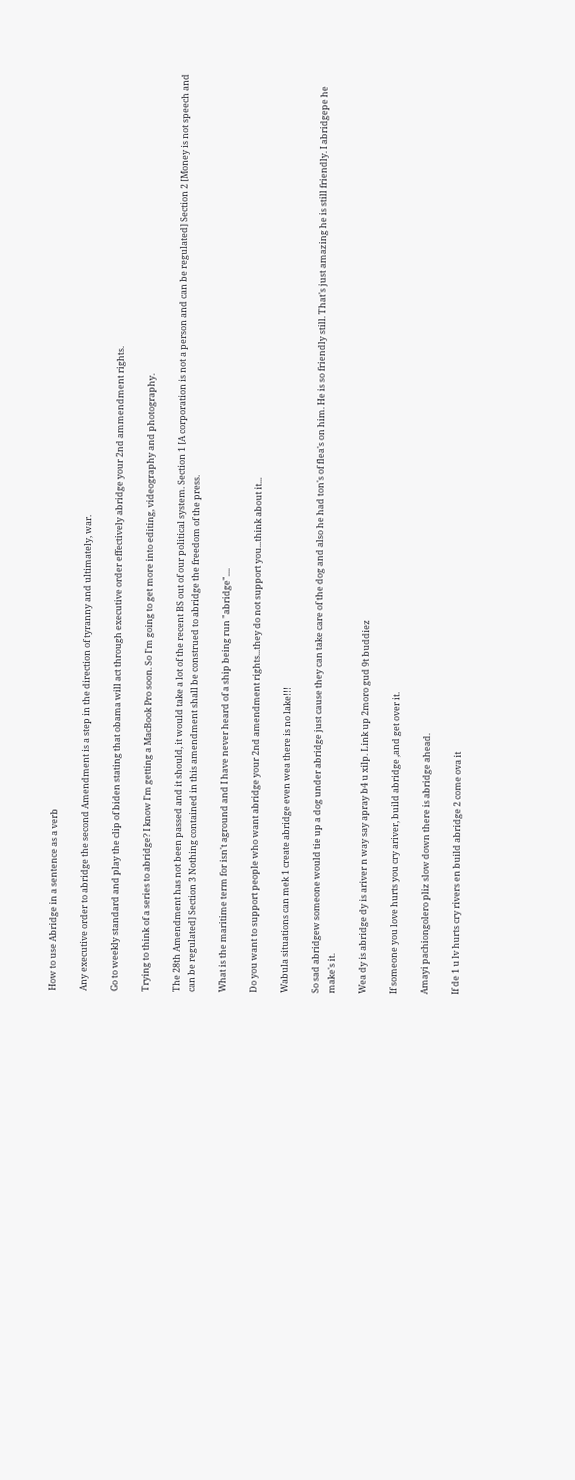How to use Abridge in a sentence as a verb

Any executive order to abridge the second Amendment is a step in the direction of tyranny and ultimately, war.

Go to weekly standard and play the clip of biden stating that obama will act through executive order effectively abridge your 2nd ammendment rights.

Trying to think of a series to abridge? I know I'm getting a MacBook Pro soon. So I'm going to get more into editing, videography and photography.

The 28th Amendment has not been passed and it should, it would take a lot of the recent BS out of our political system. Section 1 [A corporation is not a person and can be regulated] Section 2 [Money is not speech and can be regulated] Section 3 Nothing contained in this amendment shall be construed to abridge the freedom of the press.

What is the maritime term for isn't aground and I have never heard of a ship being run "abridge"....

Do you want to support people who want abridge your 2nd amendment rights...they do not support you...think about it...

Wabula situations can mek 1 create abridge even wea there is no lake!!!

So sad abridgew someone would tie up a dog under abridge just cause they can take care of the dog and also he had ton's of flea's on him. He is so friendly still. That's just amazing he is still friendly. I abridgepe he make's it.

Wea dy is abridge dy is ariver n way say apray b4 u xilp. Link up 2moro gud 9t buddiez

If someone you love hurts you cry ariver, build abridge ,and get over it.

Amayi pachiongolero pliz slow down there is abridge ahead.

If de 1 u lv hurts cry rivers en build abridge 2 come ova it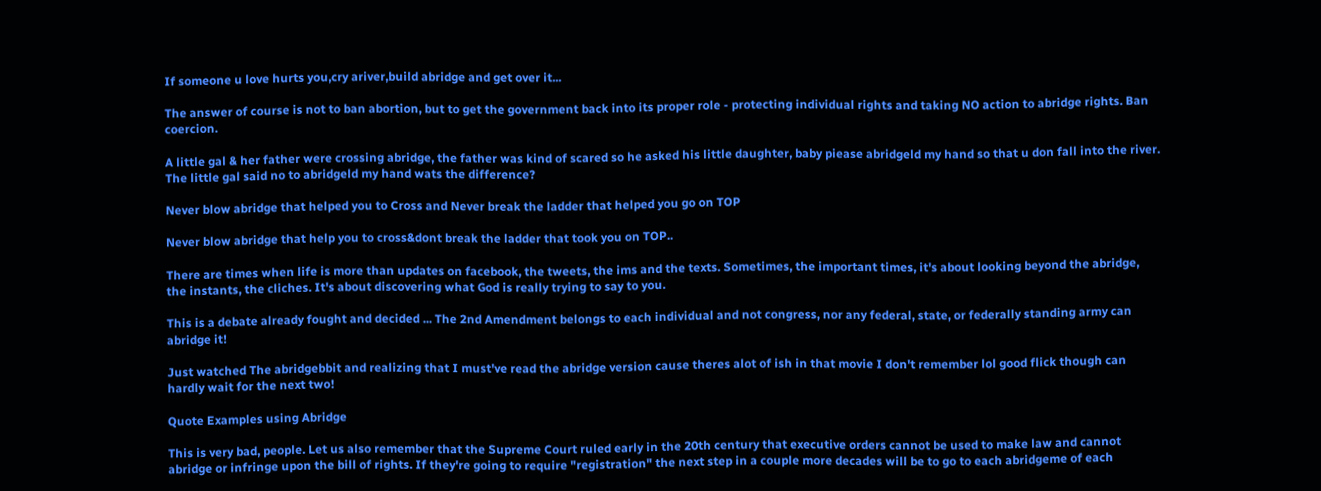If someone u love hurts you,cry ariver,build abridge and get over it...

The answer of course is not to ban abortion, but to get the government back into its proper role - protecting individual rights and taking NO action to abridge rights. Ban coercion.

A little gal & her father were crossing abridge, the father was kind of scared so he asked his little daughter, baby piease abridgeld my hand so that u don fall into the river. The little gal said no to abridgeld my hand wats the difference?

Never blow abridge that helped you to Cross and Never break the ladder that helped you go on TOP

Never blow abridge that help you to cross&dont break the ladder that took you on TOP..

There are times when life is more than updates on facebook, the tweets, the ims and the texts. Sometimes, the important times, it's about looking beyond the abridge, the instants, the cliches. It's about discovering what God is really trying to say to you.

This is a debate already fought and decided ... The 2nd Amendment belongs to each individual and not congress, nor any federal, state, or federally standing army can abridge it!

Just watched The abridgebbit and realizing that I must've read the abridge version cause theres alot of ish in that movie I don't remember lol good flick though can hardly wait for the next two!

Quote Examples using Abridge

This is very bad, people. Let us also remember that the Supreme Court ruled early in the 20th century that executive orders cannot be used to make law and cannot abridge or infringe upon the bill of rights. If they're going to require "registration" the next step in a couple more decades will be to go to each abridgeme of each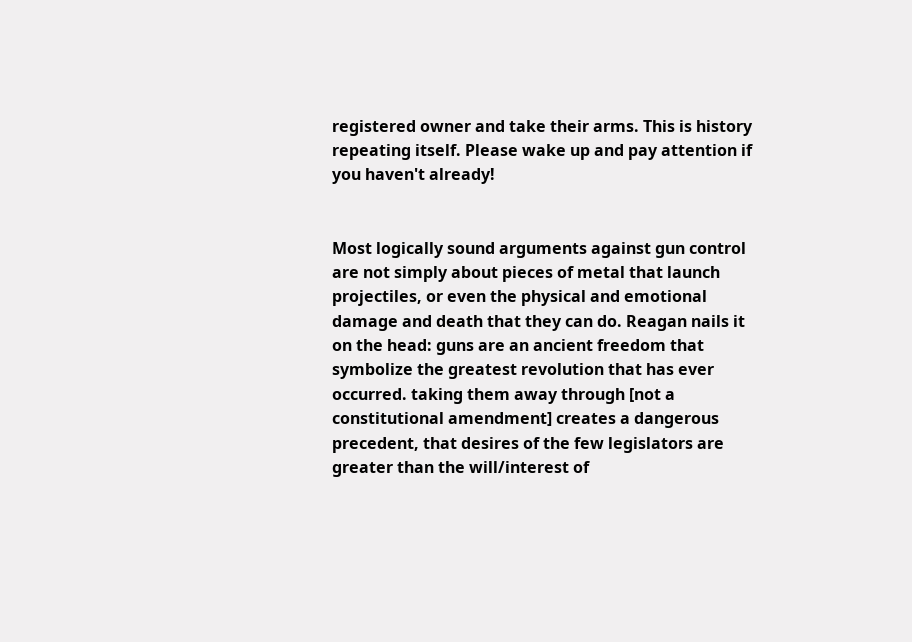registered owner and take their arms. This is history repeating itself. Please wake up and pay attention if you haven't already!


Most logically sound arguments against gun control are not simply about pieces of metal that launch projectiles, or even the physical and emotional damage and death that they can do. Reagan nails it on the head: guns are an ancient freedom that symbolize the greatest revolution that has ever occurred. taking them away through [not a constitutional amendment] creates a dangerous precedent, that desires of the few legislators are greater than the will/interest of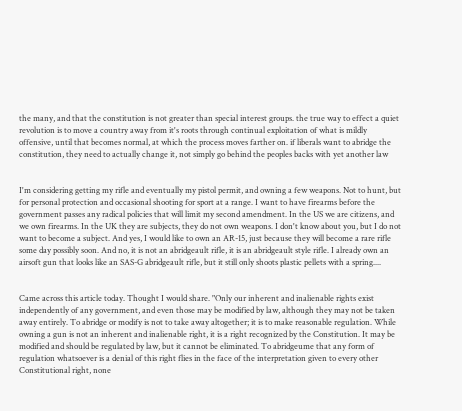the many, and that the constitution is not greater than special interest groups. the true way to effect a quiet revolution is to move a country away from it's roots through continual exploitation of what is mildly offensive, until that becomes normal, at which the process moves farther on. if liberals want to abridge the constitution, they need to actually change it, not simply go behind the peoples backs with yet another law


I'm considering getting my rifle and eventually my pistol permit, and owning a few weapons. Not to hunt, but for personal protection and occasional shooting for sport at a range. I want to have firearms before the government passes any radical policies that will limit my second amendment. In the US we are citizens, and we own firearms. In the UK they are subjects, they do not own weapons. I don't know about you, but I do not want to become a subject. And yes, I would like to own an AR-15, just because they will become a rare rifle some day possibly soon. And no, it is not an abridgeault rifle, it is an abridgeault style rifle. I already own an airsoft gun that looks like an SAS-G abridgeault rifle, but it still only shoots plastic pellets with a spring....


Came across this article today. Thought I would share. "Only our inherent and inalienable rights exist independently of any government, and even those may be modified by law, although they may not be taken away entirely. To abridge or modify is not to take away altogether; it is to make reasonable regulation. While owning a gun is not an inherent and inalienable right, it is a right recognized by the Constitution. It may be modified and should be regulated by law, but it cannot be eliminated. To abridgeume that any form of regulation whatsoever is a denial of this right flies in the face of the interpretation given to every other Constitutional right, none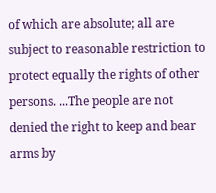of which are absolute; all are subject to reasonable restriction to protect equally the rights of other persons. ...The people are not denied the right to keep and bear arms by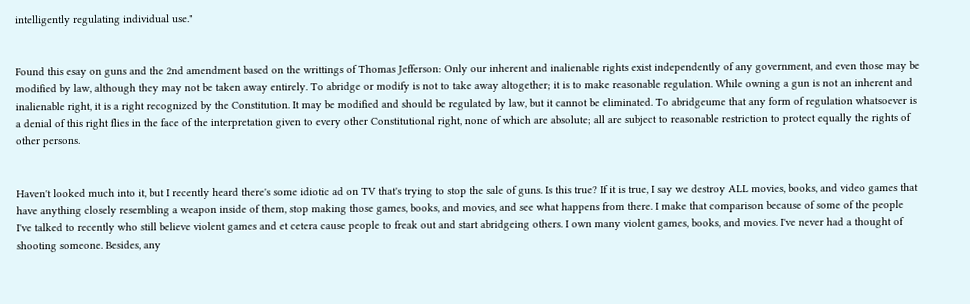intelligently regulating individual use."


Found this esay on guns and the 2nd amendment based on the writtings of Thomas Jefferson: Only our inherent and inalienable rights exist independently of any government, and even those may be modified by law, although they may not be taken away entirely. To abridge or modify is not to take away altogether; it is to make reasonable regulation. While owning a gun is not an inherent and inalienable right, it is a right recognized by the Constitution. It may be modified and should be regulated by law, but it cannot be eliminated. To abridgeume that any form of regulation whatsoever is a denial of this right flies in the face of the interpretation given to every other Constitutional right, none of which are absolute; all are subject to reasonable restriction to protect equally the rights of other persons.


Haven't looked much into it, but I recently heard there's some idiotic ad on TV that's trying to stop the sale of guns. Is this true? If it is true, I say we destroy ALL movies, books, and video games that have anything closely resembling a weapon inside of them, stop making those games, books, and movies, and see what happens from there. I make that comparison because of some of the people I've talked to recently who still believe violent games and et cetera cause people to freak out and start abridgeing others. I own many violent games, books, and movies. I've never had a thought of shooting someone. Besides, any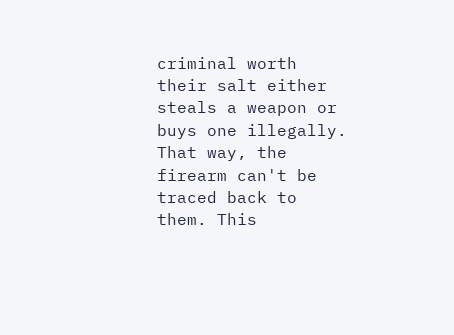criminal worth their salt either steals a weapon or buys one illegally. That way, the firearm can't be traced back to them. This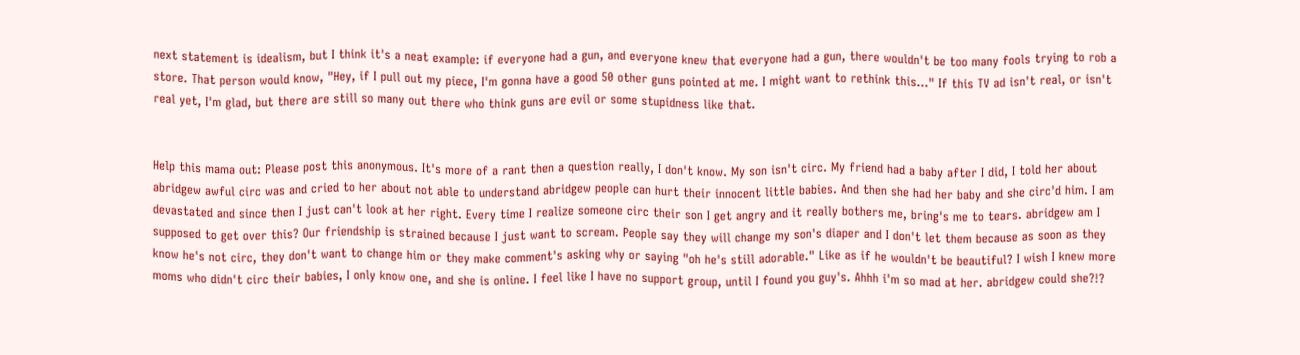next statement is idealism, but I think it's a neat example: if everyone had a gun, and everyone knew that everyone had a gun, there wouldn't be too many fools trying to rob a store. That person would know, "Hey, if I pull out my piece, I'm gonna have a good 50 other guns pointed at me. I might want to rethink this..." If this TV ad isn't real, or isn't real yet, I'm glad, but there are still so many out there who think guns are evil or some stupidness like that.


Help this mama out: Please post this anonymous. It's more of a rant then a question really, I don't know. My son isn't circ. My friend had a baby after I did, I told her about abridgew awful circ was and cried to her about not able to understand abridgew people can hurt their innocent little babies. And then she had her baby and she circ'd him. I am devastated and since then I just can't look at her right. Every time I realize someone circ their son I get angry and it really bothers me, bring's me to tears. abridgew am I supposed to get over this? Our friendship is strained because I just want to scream. People say they will change my son's diaper and I don't let them because as soon as they know he's not circ, they don't want to change him or they make comment's asking why or saying "oh he's still adorable." Like as if he wouldn't be beautiful? I wish I knew more moms who didn't circ their babies, I only know one, and she is online. I feel like I have no support group, until I found you guy's. Ahhh i'm so mad at her. abridgew could she?!?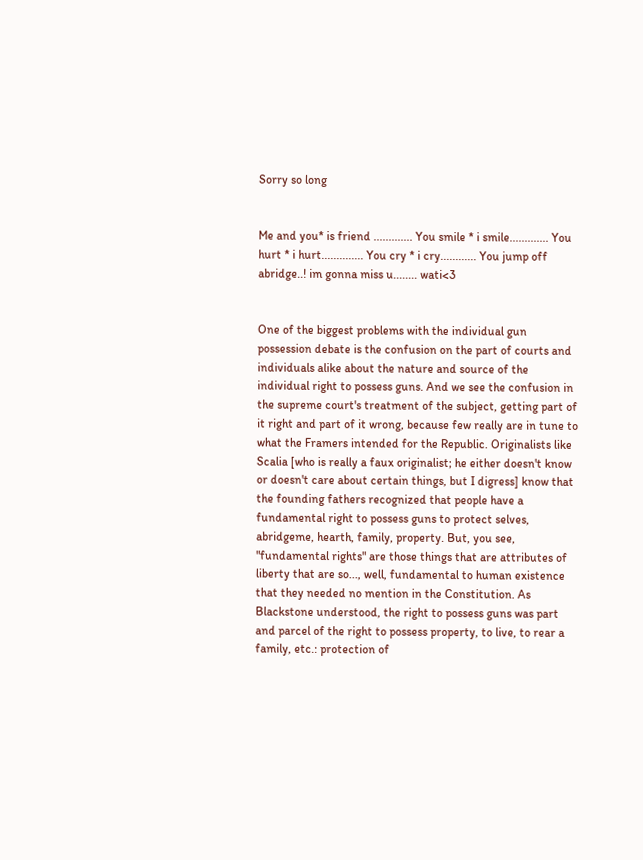Sorry so long


Me and you* is friend ............. You smile * i smile............. You hurt * i hurt.............. You cry * i cry............ You jump off abridge..! im gonna miss u........ wati<3


One of the biggest problems with the individual gun possession debate is the confusion on the part of courts and individuals alike about the nature and source of the individual right to possess guns. And we see the confusion in the supreme court's treatment of the subject, getting part of it right and part of it wrong, because few really are in tune to what the Framers intended for the Republic. Originalists like Scalia [who is really a faux originalist; he either doesn't know or doesn't care about certain things, but I digress] know that the founding fathers recognized that people have a fundamental right to possess guns to protect selves, abridgeme, hearth, family, property. But, you see, "fundamental rights" are those things that are attributes of liberty that are so..., well, fundamental to human existence that they needed no mention in the Constitution. As Blackstone understood, the right to possess guns was part and parcel of the right to possess property, to live, to rear a family, etc.: protection of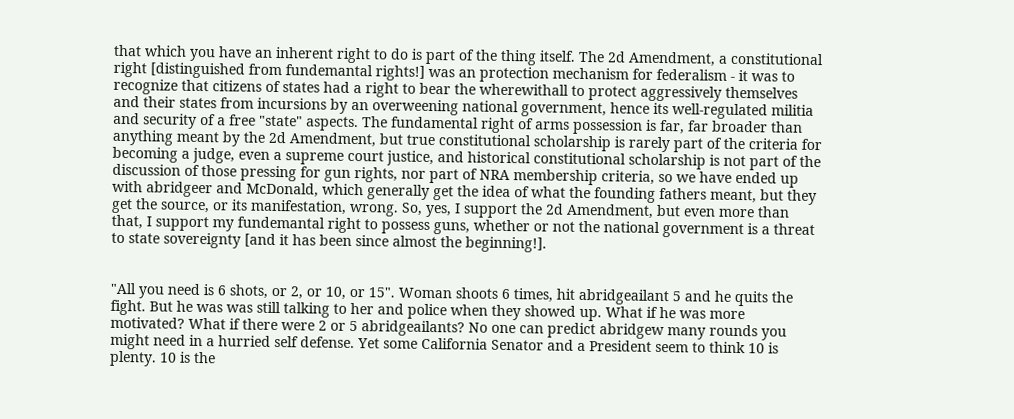that which you have an inherent right to do is part of the thing itself. The 2d Amendment, a constitutional right [distinguished from fundemantal rights!] was an protection mechanism for federalism - it was to recognize that citizens of states had a right to bear the wherewithall to protect aggressively themselves and their states from incursions by an overweening national government, hence its well-regulated militia and security of a free "state" aspects. The fundamental right of arms possession is far, far broader than anything meant by the 2d Amendment, but true constitutional scholarship is rarely part of the criteria for becoming a judge, even a supreme court justice, and historical constitutional scholarship is not part of the discussion of those pressing for gun rights, nor part of NRA membership criteria, so we have ended up with abridgeer and McDonald, which generally get the idea of what the founding fathers meant, but they get the source, or its manifestation, wrong. So, yes, I support the 2d Amendment, but even more than that, I support my fundemantal right to possess guns, whether or not the national government is a threat to state sovereignty [and it has been since almost the beginning!].


"All you need is 6 shots, or 2, or 10, or 15". Woman shoots 6 times, hit abridgeailant 5 and he quits the fight. But he was was still talking to her and police when they showed up. What if he was more motivated? What if there were 2 or 5 abridgeailants? No one can predict abridgew many rounds you might need in a hurried self defense. Yet some California Senator and a President seem to think 10 is plenty. 10 is the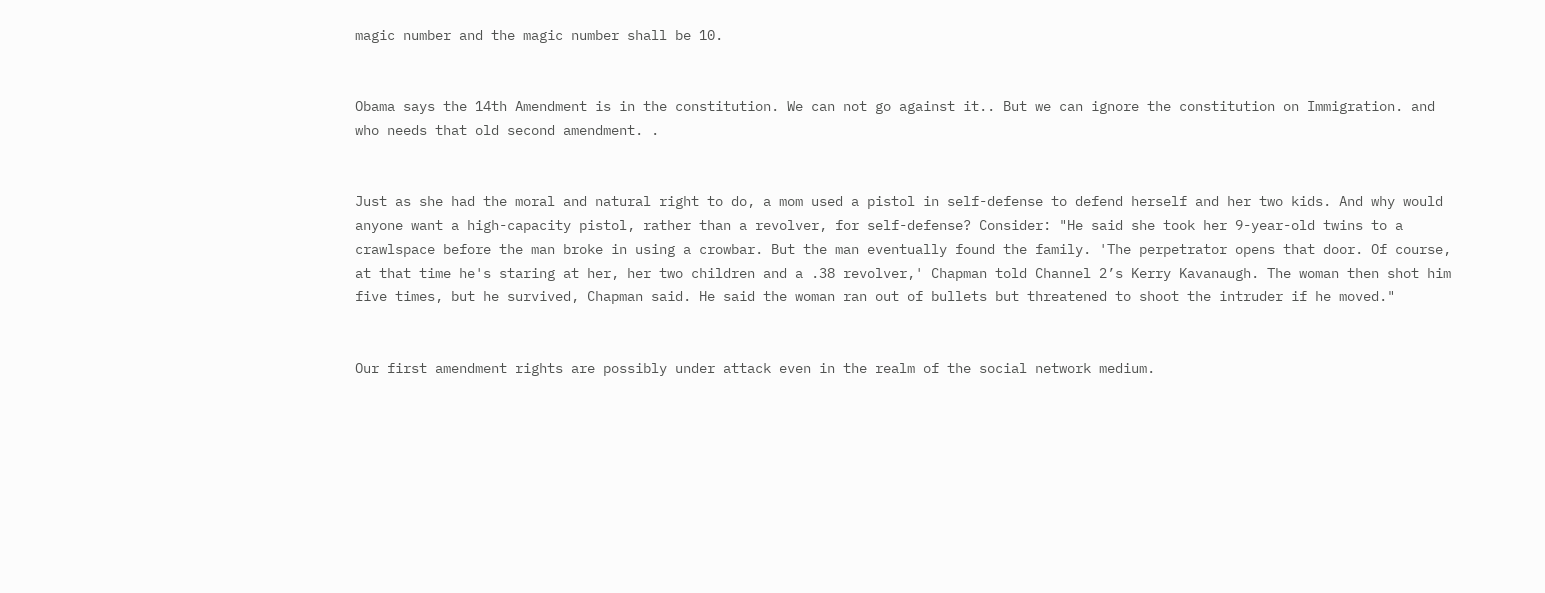magic number and the magic number shall be 10.


Obama says the 14th Amendment is in the constitution. We can not go against it.. But we can ignore the constitution on Immigration. and who needs that old second amendment. .


Just as she had the moral and natural right to do, a mom used a pistol in self-defense to defend herself and her two kids. And why would anyone want a high-capacity pistol, rather than a revolver, for self-defense? Consider: "He said she took her 9-year-old twins to a crawlspace before the man broke in using a crowbar. But the man eventually found the family. 'The perpetrator opens that door. Of course, at that time he's staring at her, her two children and a .38 revolver,' Chapman told Channel 2’s Kerry Kavanaugh. The woman then shot him five times, but he survived, Chapman said. He said the woman ran out of bullets but threatened to shoot the intruder if he moved."


Our first amendment rights are possibly under attack even in the realm of the social network medium.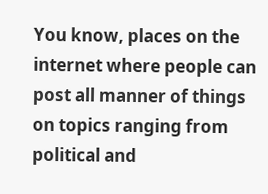You know, places on the internet where people can post all manner of things on topics ranging from political and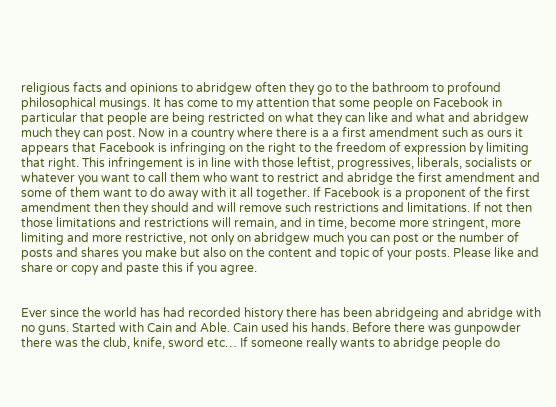religious facts and opinions to abridgew often they go to the bathroom to profound philosophical musings. It has come to my attention that some people on Facebook in particular that people are being restricted on what they can like and what and abridgew much they can post. Now in a country where there is a a first amendment such as ours it appears that Facebook is infringing on the right to the freedom of expression by limiting that right. This infringement is in line with those leftist, progressives, liberals, socialists or whatever you want to call them who want to restrict and abridge the first amendment and some of them want to do away with it all together. If Facebook is a proponent of the first amendment then they should and will remove such restrictions and limitations. If not then those limitations and restrictions will remain, and in time, become more stringent, more limiting and more restrictive, not only on abridgew much you can post or the number of posts and shares you make but also on the content and topic of your posts. Please like and share or copy and paste this if you agree.


Ever since the world has had recorded history there has been abridgeing and abridge with no guns. Started with Cain and Able. Cain used his hands. Before there was gunpowder there was the club, knife, sword etc… If someone really wants to abridge people do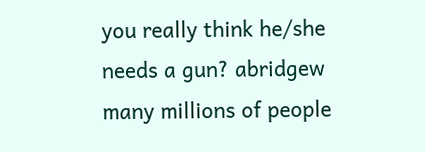you really think he/she needs a gun? abridgew many millions of people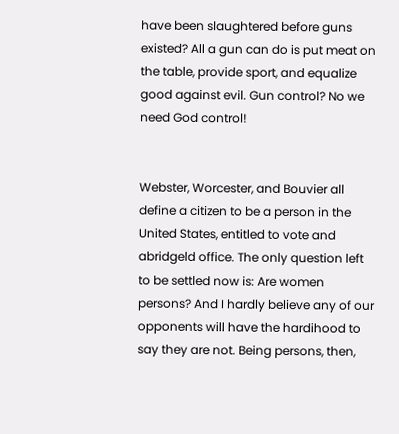have been slaughtered before guns existed? All a gun can do is put meat on the table, provide sport, and equalize good against evil. Gun control? No we need God control!


Webster, Worcester, and Bouvier all define a citizen to be a person in the United States, entitled to vote and abridgeld office. The only question left to be settled now is: Are women persons? And I hardly believe any of our opponents will have the hardihood to say they are not. Being persons, then,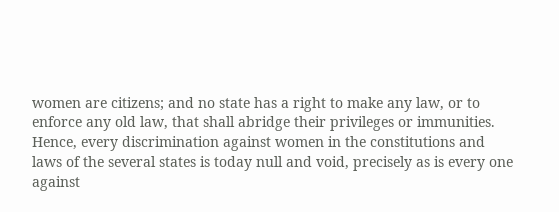women are citizens; and no state has a right to make any law, or to enforce any old law, that shall abridge their privileges or immunities. Hence, every discrimination against women in the constitutions and laws of the several states is today null and void, precisely as is every one against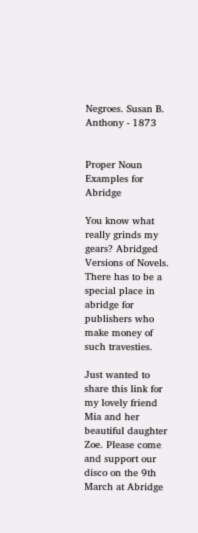Negroes. Susan B. Anthony - 1873


Proper Noun Examples for Abridge

You know what really grinds my gears? Abridged Versions of Novels. There has to be a special place in abridge for publishers who make money of such travesties.

Just wanted to share this link for my lovely friend Mia and her beautiful daughter Zoe. Please come and support our disco on the 9th March at Abridge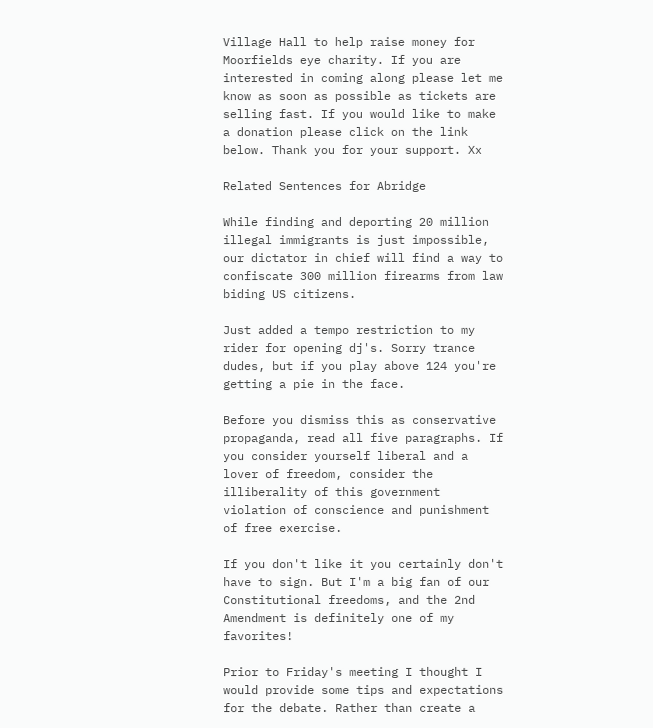Village Hall to help raise money for Moorfields eye charity. If you are interested in coming along please let me know as soon as possible as tickets are selling fast. If you would like to make a donation please click on the link below. Thank you for your support. Xx

Related Sentences for Abridge

While finding and deporting 20 million illegal immigrants is just impossible, our dictator in chief will find a way to confiscate 300 million firearms from law biding US citizens.

Just added a tempo restriction to my rider for opening dj's. Sorry trance dudes, but if you play above 124 you're getting a pie in the face.

Before you dismiss this as conservative propaganda, read all five paragraphs. If you consider yourself liberal and a lover of freedom, consider the illiberality of this government violation of conscience and punishment of free exercise.

If you don't like it you certainly don't have to sign. But I'm a big fan of our Constitutional freedoms, and the 2nd Amendment is definitely one of my favorites!

Prior to Friday's meeting I thought I would provide some tips and expectations for the debate. Rather than create a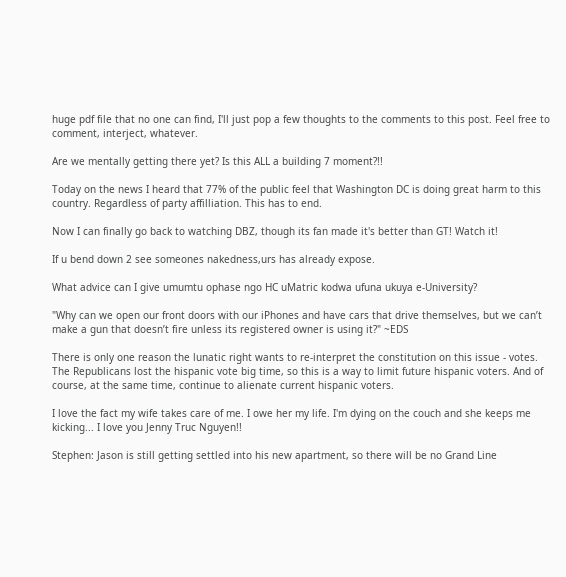huge pdf file that no one can find, I'll just pop a few thoughts to the comments to this post. Feel free to comment, interject, whatever.

Are we mentally getting there yet? Is this ALL a building 7 moment?!!

Today on the news I heard that 77% of the public feel that Washington DC is doing great harm to this country. Regardless of party affilliation. This has to end.

Now I can finally go back to watching DBZ, though its fan made it's better than GT! Watch it!

If u bend down 2 see someones nakedness,urs has already expose.

What advice can I give umumtu ophase ngo HC uMatric kodwa ufuna ukuya e-University?

"Why can we open our front doors with our iPhones and have cars that drive themselves, but we can’t make a gun that doesn’t fire unless its registered owner is using it?" ~EDS

There is only one reason the lunatic right wants to re-interpret the constitution on this issue - votes. The Republicans lost the hispanic vote big time, so this is a way to limit future hispanic voters. And of course, at the same time, continue to alienate current hispanic voters.

I love the fact my wife takes care of me. I owe her my life. I'm dying on the couch and she keeps me kicking... I love you Jenny Truc Nguyen!!

Stephen: Jason is still getting settled into his new apartment, so there will be no Grand Line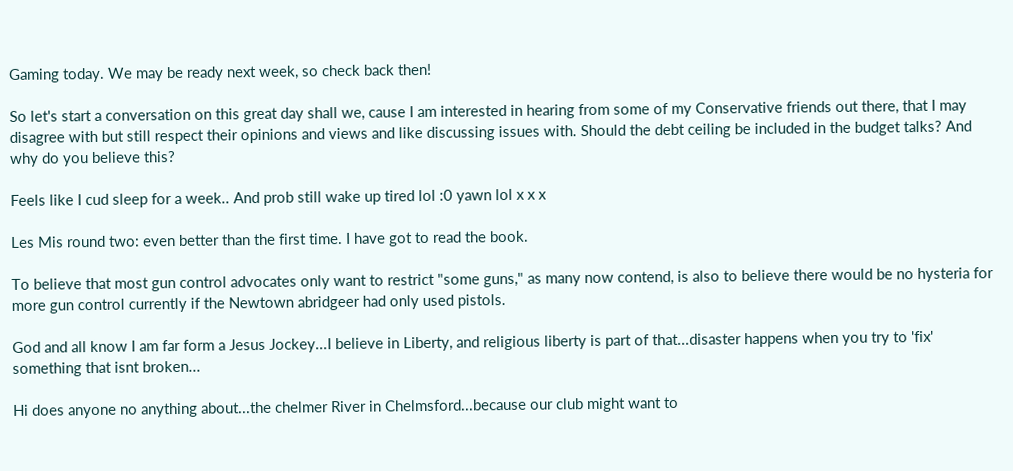Gaming today. We may be ready next week, so check back then!

So let's start a conversation on this great day shall we, cause I am interested in hearing from some of my Conservative friends out there, that I may disagree with but still respect their opinions and views and like discussing issues with. Should the debt ceiling be included in the budget talks? And why do you believe this?

Feels like I cud sleep for a week.. And prob still wake up tired lol :0 yawn lol x x x

Les Mis round two: even better than the first time. I have got to read the book.

To believe that most gun control advocates only want to restrict "some guns," as many now contend, is also to believe there would be no hysteria for more gun control currently if the Newtown abridgeer had only used pistols.

God and all know I am far form a Jesus Jockey...I believe in Liberty, and religious liberty is part of that...disaster happens when you try to 'fix' something that isnt broken...

Hi does anyone no anything about...the chelmer River in Chelmsford...because our club might want to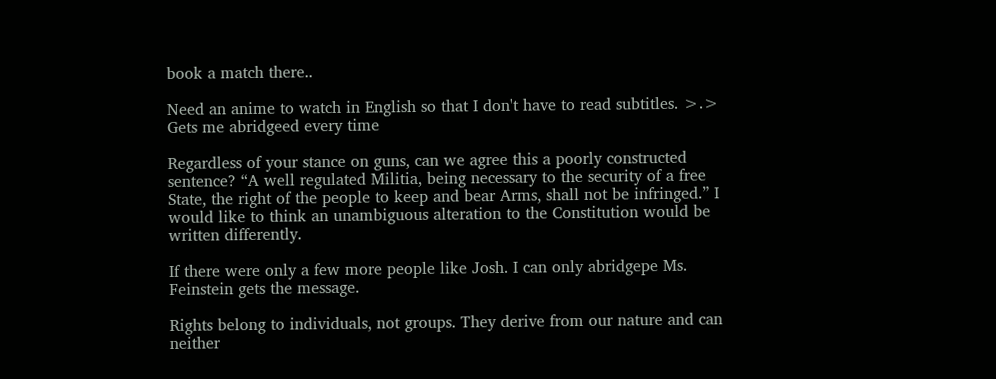book a match there..

Need an anime to watch in English so that I don't have to read subtitles. >.> Gets me abridgeed every time

Regardless of your stance on guns, can we agree this a poorly constructed sentence? “A well regulated Militia, being necessary to the security of a free State, the right of the people to keep and bear Arms, shall not be infringed.” I would like to think an unambiguous alteration to the Constitution would be written differently.

If there were only a few more people like Josh. I can only abridgepe Ms. Feinstein gets the message.

Rights belong to individuals, not groups. They derive from our nature and can neither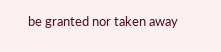be granted nor taken away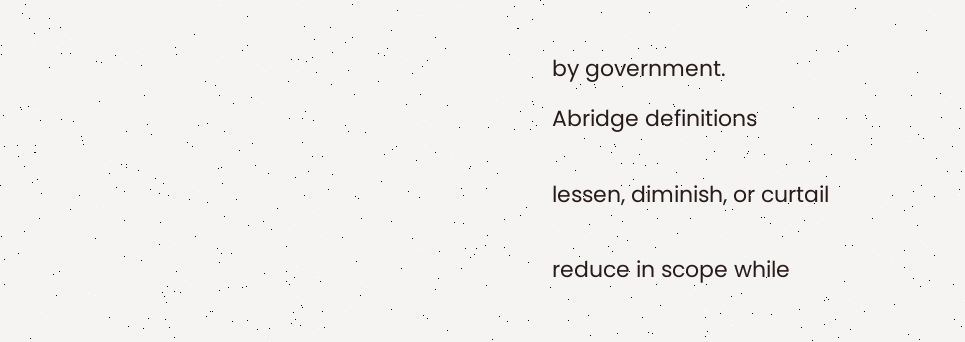by government.

Abridge definitions


lessen, diminish, or curtail


reduce in scope while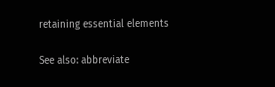retaining essential elements

See also: abbreviate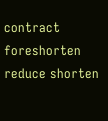contract foreshorten reduce shorten